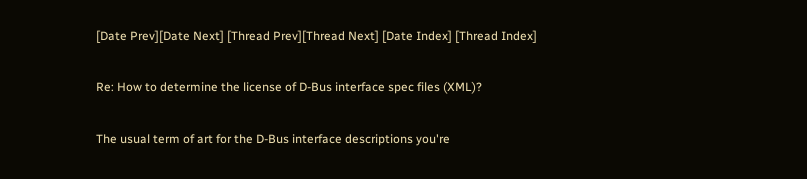[Date Prev][Date Next] [Thread Prev][Thread Next] [Date Index] [Thread Index]

Re: How to determine the license of D-Bus interface spec files (XML)?

The usual term of art for the D-Bus interface descriptions you're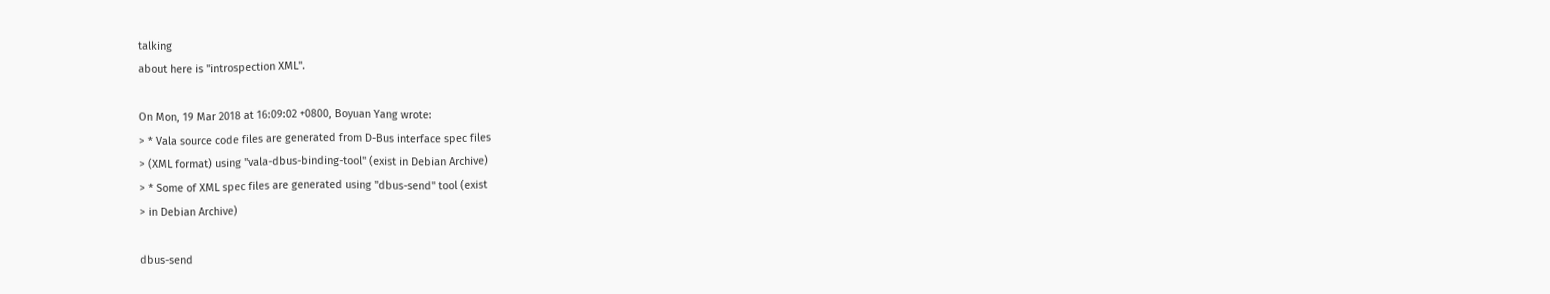talking
about here is "introspection XML".

On Mon, 19 Mar 2018 at 16:09:02 +0800, Boyuan Yang wrote:
> * Vala source code files are generated from D-Bus interface spec files
> (XML format) using "vala-dbus-binding-tool" (exist in Debian Archive)
> * Some of XML spec files are generated using "dbus-send" tool (exist
> in Debian Archive)

dbus-send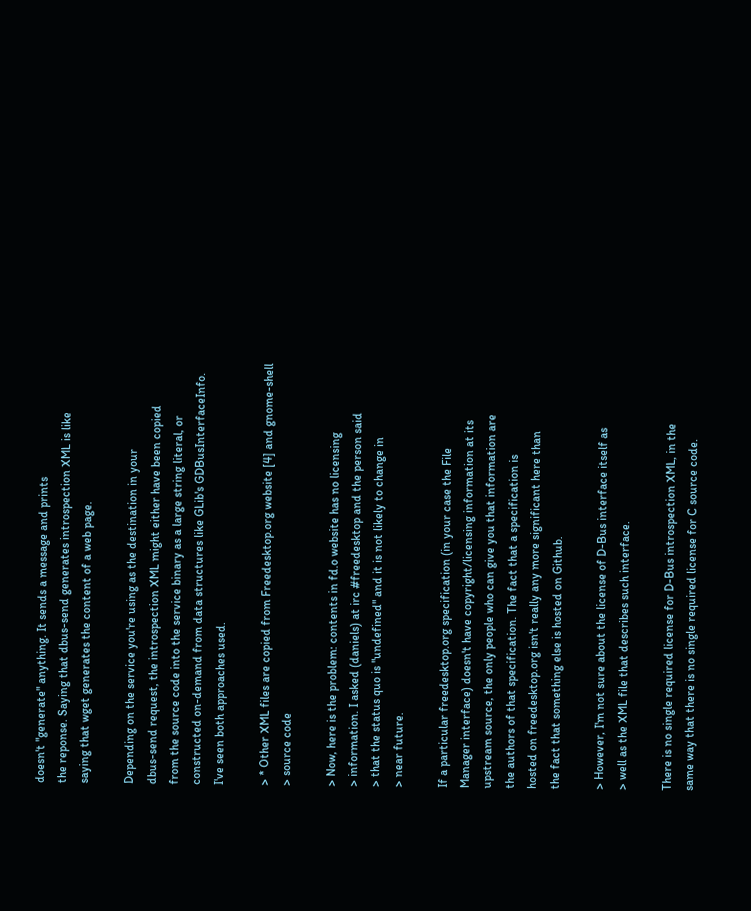doesn't "generate" anything. It sends a message and prints
the reponse. Saying that dbus-send generates introspection XML is like
saying that wget generates the content of a web page.

Depending on the service you're using as the destination in your
dbus-send request, the introspection XML might either have been copied
from the source code into the service binary as a large string literal, or
constructed on-demand from data structures like GLib's GDBusInterfaceInfo.
I've seen both approaches used.

> * Other XML files are copied from Freedesktop.org website [4] and gnome-shell
> source code

> Now, here is the problem: contents in fd.o website has no licensing
> information. I asked (daniels) at irc #freedesktop and the person said
> that the status quo is "undefined" and it is not likely to change in
> near future.

If a particular freedesktop.org specification (in your case the File
Manager interface) doesn't have copyright/licensing information at its
upstream source, the only people who can give you that information are
the authors of that specification. The fact that a specification is
hosted on freedesktop.org isn't really any more significant here than
the fact that something else is hosted on Github.

> However, I'm not sure about the license of D-Bus interface itself as
> well as the XML file that describes such interface.

There is no single required license for D-Bus introspection XML, in the
same way that there is no single required license for C source code.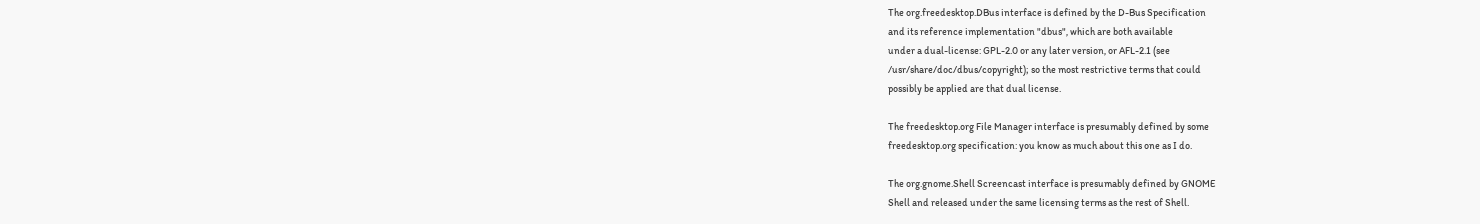The org.freedesktop.DBus interface is defined by the D-Bus Specification
and its reference implementation "dbus", which are both available
under a dual-license: GPL-2.0 or any later version, or AFL-2.1 (see
/usr/share/doc/dbus/copyright); so the most restrictive terms that could
possibly be applied are that dual license.

The freedesktop.org File Manager interface is presumably defined by some
freedesktop.org specification: you know as much about this one as I do.

The org.gnome.Shell Screencast interface is presumably defined by GNOME
Shell and released under the same licensing terms as the rest of Shell.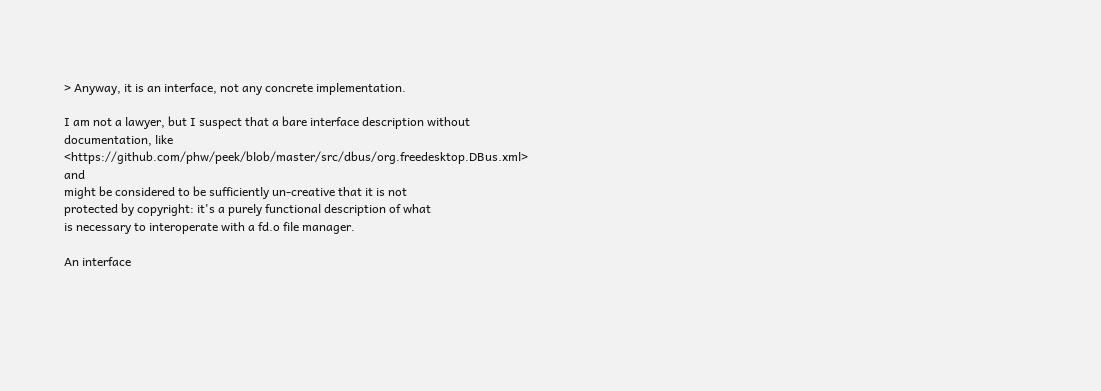> Anyway, it is an interface, not any concrete implementation.

I am not a lawyer, but I suspect that a bare interface description without
documentation, like
<https://github.com/phw/peek/blob/master/src/dbus/org.freedesktop.DBus.xml> and
might be considered to be sufficiently un-creative that it is not
protected by copyright: it's a purely functional description of what
is necessary to interoperate with a fd.o file manager.

An interface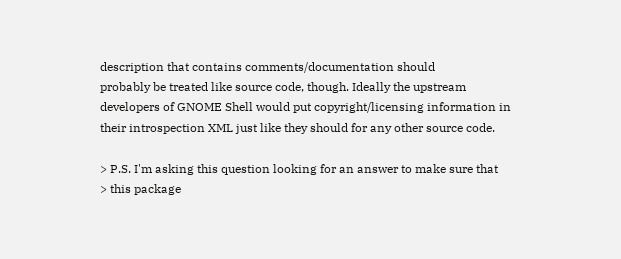description that contains comments/documentation should
probably be treated like source code, though. Ideally the upstream
developers of GNOME Shell would put copyright/licensing information in
their introspection XML just like they should for any other source code.

> P.S. I'm asking this question looking for an answer to make sure that
> this package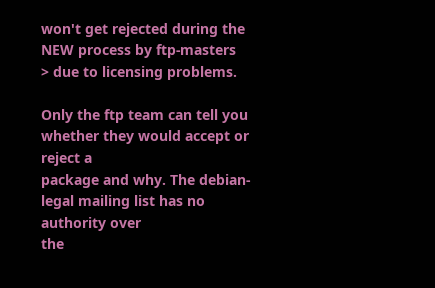won't get rejected during the NEW process by ftp-masters
> due to licensing problems.

Only the ftp team can tell you whether they would accept or reject a
package and why. The debian-legal mailing list has no authority over
the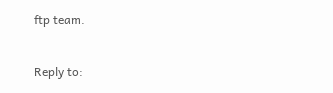ftp team.


Reply to: